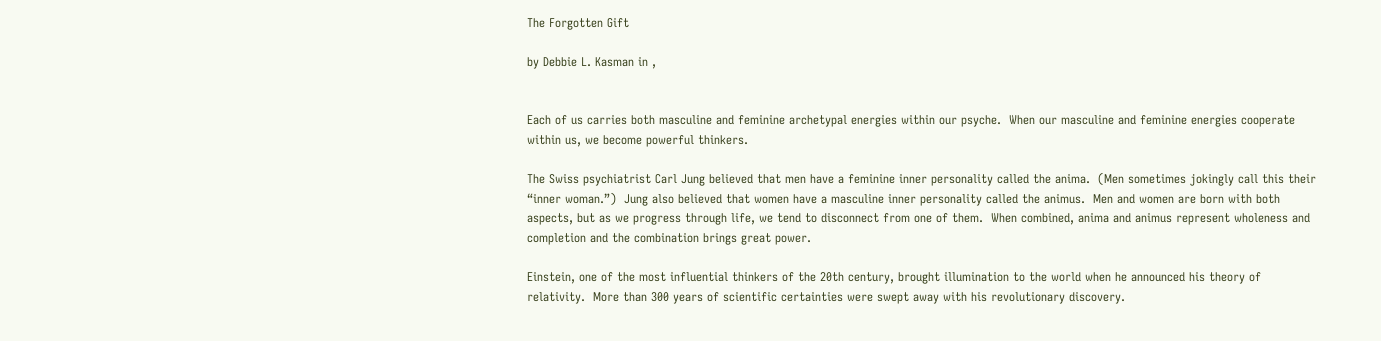The Forgotten Gift

by Debbie L. Kasman in ,


Each of us carries both masculine and feminine archetypal energies within our psyche.  When our masculine and feminine energies cooperate within us, we become powerful thinkers.

The Swiss psychiatrist Carl Jung believed that men have a feminine inner personality called the anima.  (Men sometimes jokingly call this their “inner woman.”)  Jung also believed that women have a masculine inner personality called the animus.  Men and women are born with both aspects, but as we progress through life, we tend to disconnect from one of them.  When combined, anima and animus represent wholeness and completion and the combination brings great power.

Einstein, one of the most influential thinkers of the 20th century, brought illumination to the world when he announced his theory of relativity.  More than 300 years of scientific certainties were swept away with his revolutionary discovery.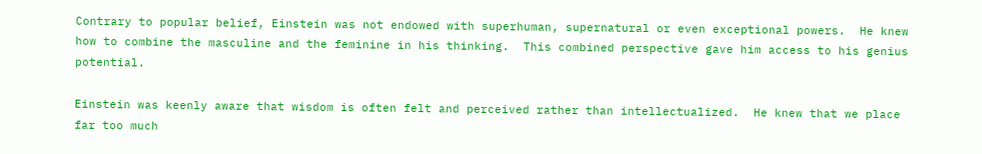Contrary to popular belief, Einstein was not endowed with superhuman, supernatural or even exceptional powers.  He knew how to combine the masculine and the feminine in his thinking.  This combined perspective gave him access to his genius potential.

Einstein was keenly aware that wisdom is often felt and perceived rather than intellectualized.  He knew that we place far too much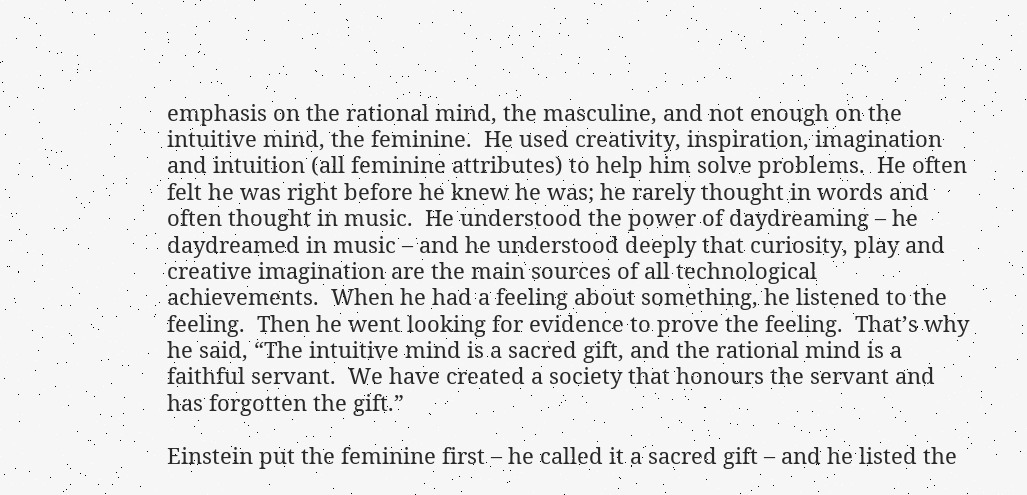emphasis on the rational mind, the masculine, and not enough on the intuitive mind, the feminine.  He used creativity, inspiration, imagination and intuition (all feminine attributes) to help him solve problems.  He often felt he was right before he knew he was; he rarely thought in words and often thought in music.  He understood the power of daydreaming – he daydreamed in music – and he understood deeply that curiosity, play and creative imagination are the main sources of all technological achievements.  When he had a feeling about something, he listened to the feeling.  Then he went looking for evidence to prove the feeling.  That’s why he said, “The intuitive mind is a sacred gift, and the rational mind is a faithful servant.  We have created a society that honours the servant and has forgotten the gift.”

Einstein put the feminine first – he called it a sacred gift – and he listed the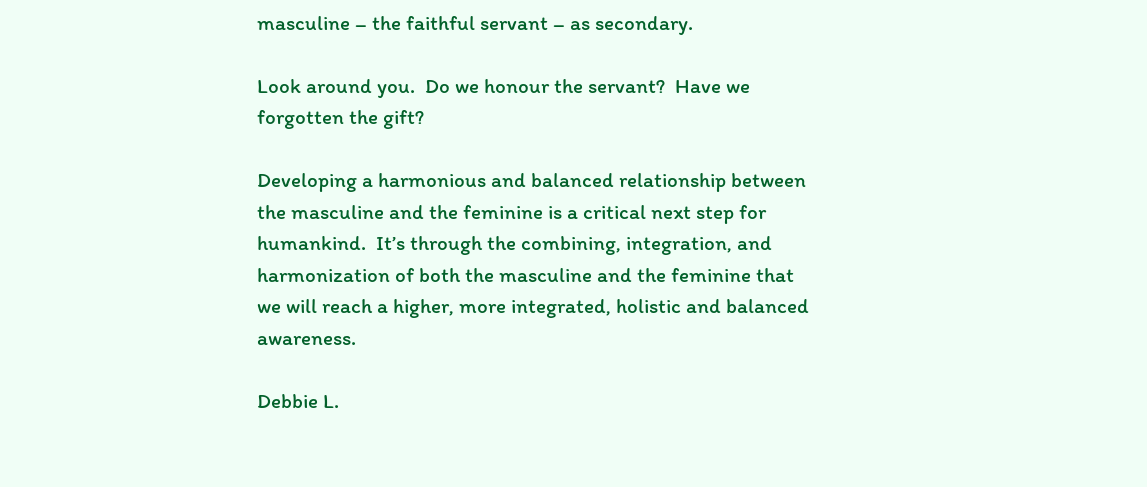masculine – the faithful servant – as secondary.

Look around you.  Do we honour the servant?  Have we forgotten the gift?

Developing a harmonious and balanced relationship between the masculine and the feminine is a critical next step for humankind.  It’s through the combining, integration, and harmonization of both the masculine and the feminine that we will reach a higher, more integrated, holistic and balanced awareness.

Debbie L.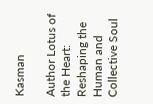Kasman

Author Lotus of the Heart:  Reshaping the Human and Collective Soul